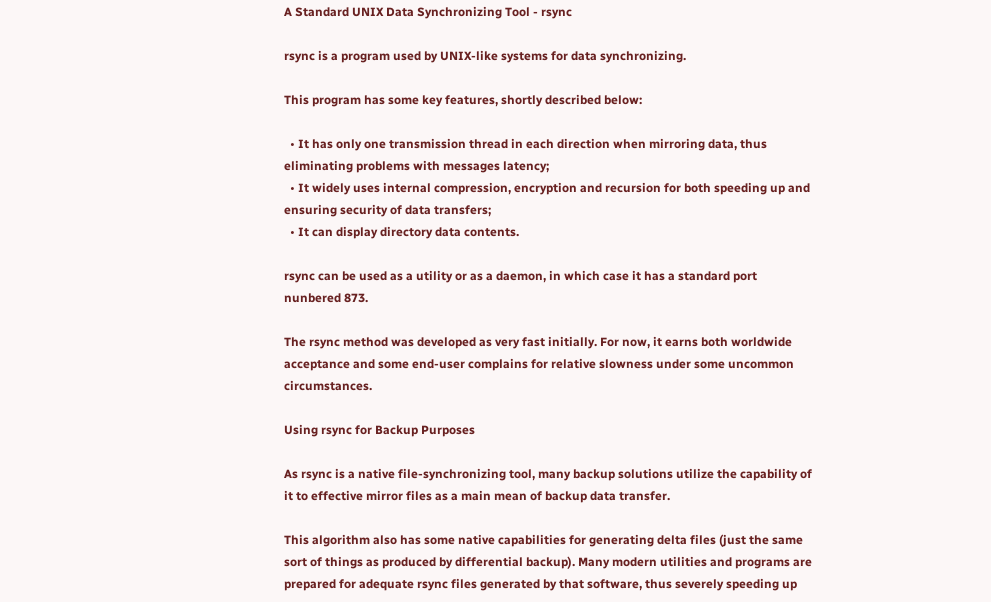A Standard UNIX Data Synchronizing Tool - rsync

rsync is a program used by UNIX-like systems for data synchronizing.

This program has some key features, shortly described below:

  • It has only one transmission thread in each direction when mirroring data, thus eliminating problems with messages latency;
  • It widely uses internal compression, encryption and recursion for both speeding up and ensuring security of data transfers;
  • It can display directory data contents.

rsync can be used as a utility or as a daemon, in which case it has a standard port nunbered 873.

The rsync method was developed as very fast initially. For now, it earns both worldwide acceptance and some end-user complains for relative slowness under some uncommon circumstances.

Using rsync for Backup Purposes

As rsync is a native file-synchronizing tool, many backup solutions utilize the capability of it to effective mirror files as a main mean of backup data transfer.

This algorithm also has some native capabilities for generating delta files (just the same sort of things as produced by differential backup). Many modern utilities and programs are prepared for adequate rsync files generated by that software, thus severely speeding up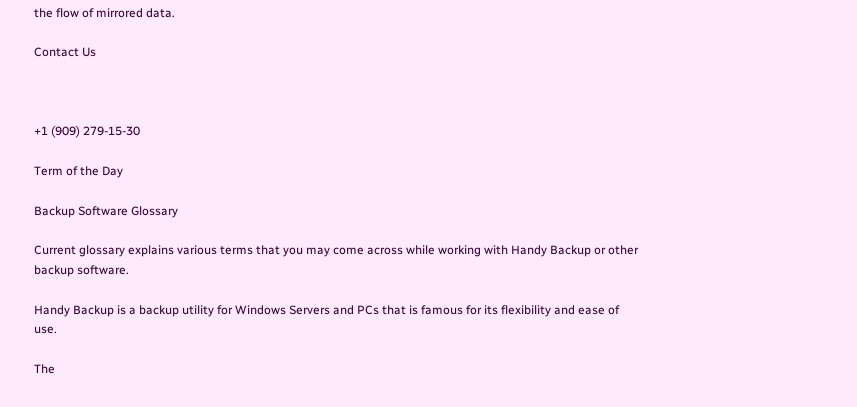the flow of mirrored data.

Contact Us



+1 (909) 279-15-30

Term of the Day

Backup Software Glossary

Current glossary explains various terms that you may come across while working with Handy Backup or other backup software.

Handy Backup is a backup utility for Windows Servers and PCs that is famous for its flexibility and ease of use.

The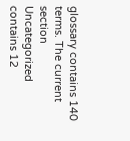glossary contains 140 terms. The current section Uncategorized contains 12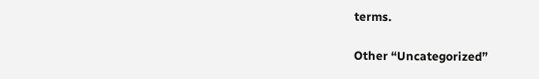terms.

Other “Uncategorized”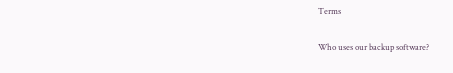Terms

Who uses our backup software?